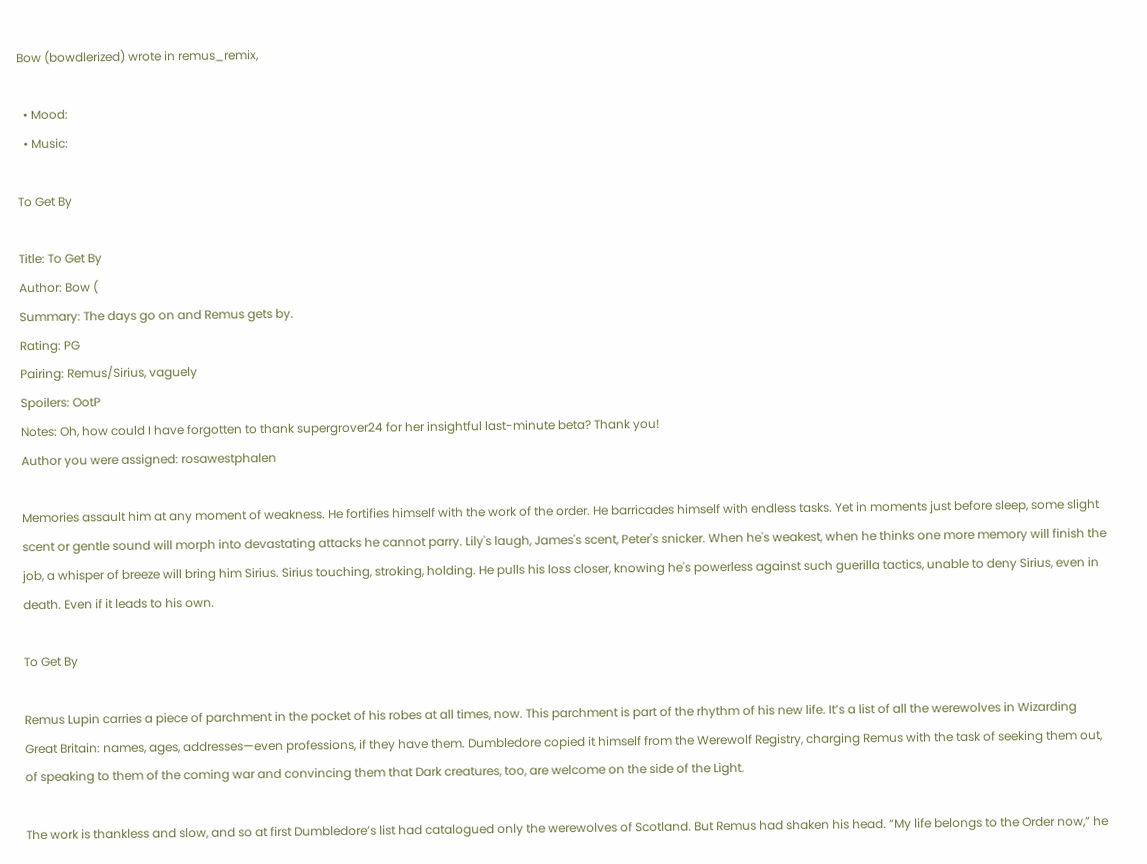Bow (bowdlerized) wrote in remus_remix,

  • Mood:
  • Music:

To Get By

Title: To Get By
Author: Bow (
Summary: The days go on and Remus gets by.
Rating: PG
Pairing: Remus/Sirius, vaguely
Spoilers: OotP
Notes: Oh, how could I have forgotten to thank supergrover24 for her insightful last-minute beta? Thank you!
Author you were assigned: rosawestphalen

Memories assault him at any moment of weakness. He fortifies himself with the work of the order. He barricades himself with endless tasks. Yet in moments just before sleep, some slight scent or gentle sound will morph into devastating attacks he cannot parry. Lily's laugh, James's scent, Peter's snicker. When he's weakest, when he thinks one more memory will finish the job, a whisper of breeze will bring him Sirius. Sirius touching, stroking, holding. He pulls his loss closer, knowing he's powerless against such guerilla tactics, unable to deny Sirius, even in death. Even if it leads to his own.

To Get By

Remus Lupin carries a piece of parchment in the pocket of his robes at all times, now. This parchment is part of the rhythm of his new life. It’s a list of all the werewolves in Wizarding Great Britain: names, ages, addresses—even professions, if they have them. Dumbledore copied it himself from the Werewolf Registry, charging Remus with the task of seeking them out, of speaking to them of the coming war and convincing them that Dark creatures, too, are welcome on the side of the Light.

The work is thankless and slow, and so at first Dumbledore’s list had catalogued only the werewolves of Scotland. But Remus had shaken his head. “My life belongs to the Order now,” he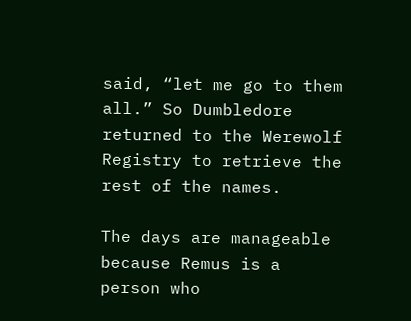said, “let me go to them all.” So Dumbledore returned to the Werewolf Registry to retrieve the rest of the names.

The days are manageable because Remus is a person who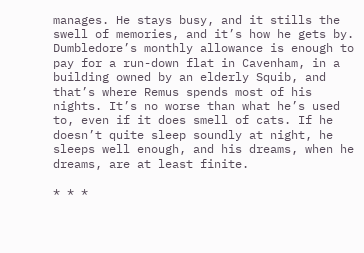manages. He stays busy, and it stills the swell of memories, and it’s how he gets by. Dumbledore’s monthly allowance is enough to pay for a run-down flat in Cavenham, in a building owned by an elderly Squib, and that’s where Remus spends most of his nights. It’s no worse than what he’s used to, even if it does smell of cats. If he doesn’t quite sleep soundly at night, he sleeps well enough, and his dreams, when he dreams, are at least finite.

* * *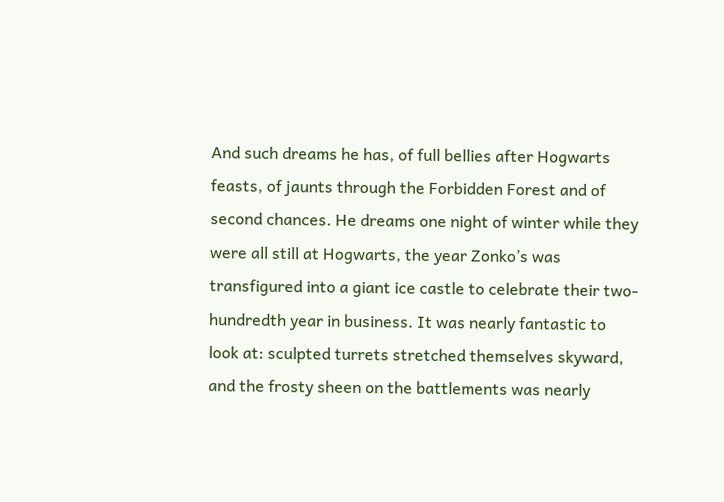And such dreams he has, of full bellies after Hogwarts feasts, of jaunts through the Forbidden Forest and of second chances. He dreams one night of winter while they were all still at Hogwarts, the year Zonko’s was transfigured into a giant ice castle to celebrate their two-hundredth year in business. It was nearly fantastic to look at: sculpted turrets stretched themselves skyward, and the frosty sheen on the battlements was nearly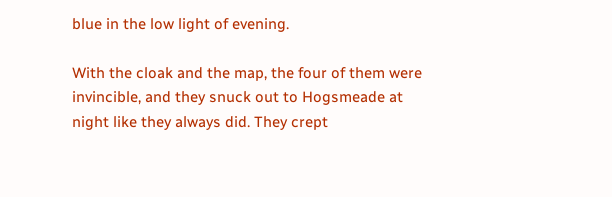blue in the low light of evening.

With the cloak and the map, the four of them were invincible, and they snuck out to Hogsmeade at night like they always did. They crept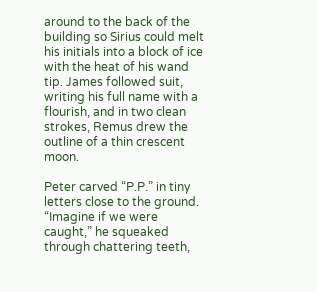around to the back of the building so Sirius could melt his initials into a block of ice with the heat of his wand tip. James followed suit, writing his full name with a flourish, and in two clean strokes, Remus drew the outline of a thin crescent moon.

Peter carved “P.P.” in tiny letters close to the ground. “Imagine if we were caught,” he squeaked through chattering teeth,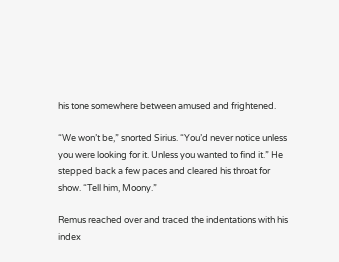his tone somewhere between amused and frightened.

“We won’t be,” snorted Sirius. “You’d never notice unless you were looking for it. Unless you wanted to find it.” He stepped back a few paces and cleared his throat for show. “Tell him, Moony.”

Remus reached over and traced the indentations with his index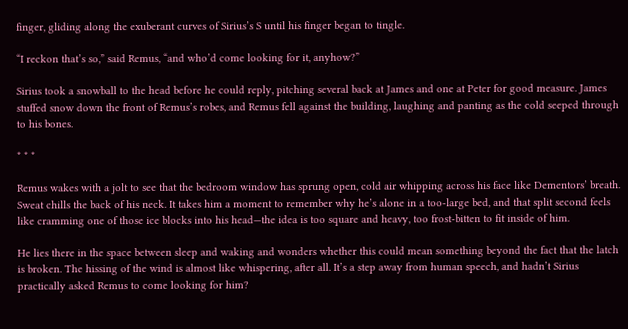finger, gliding along the exuberant curves of Sirius’s S until his finger began to tingle.

“I reckon that’s so,” said Remus, “and who’d come looking for it, anyhow?”

Sirius took a snowball to the head before he could reply, pitching several back at James and one at Peter for good measure. James stuffed snow down the front of Remus’s robes, and Remus fell against the building, laughing and panting as the cold seeped through to his bones.

* * *

Remus wakes with a jolt to see that the bedroom window has sprung open, cold air whipping across his face like Dementors’ breath. Sweat chills the back of his neck. It takes him a moment to remember why he’s alone in a too-large bed, and that split second feels like cramming one of those ice blocks into his head—the idea is too square and heavy, too frost-bitten to fit inside of him.

He lies there in the space between sleep and waking and wonders whether this could mean something beyond the fact that the latch is broken. The hissing of the wind is almost like whispering, after all. It’s a step away from human speech, and hadn’t Sirius practically asked Remus to come looking for him?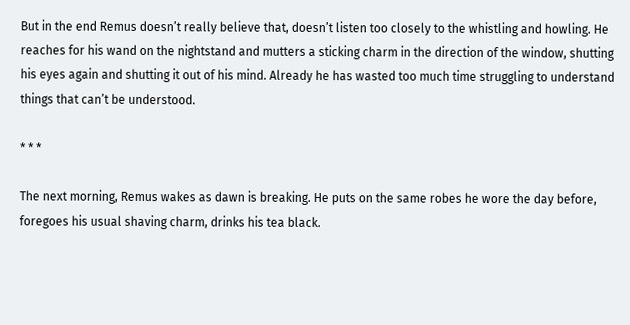But in the end Remus doesn’t really believe that, doesn’t listen too closely to the whistling and howling. He reaches for his wand on the nightstand and mutters a sticking charm in the direction of the window, shutting his eyes again and shutting it out of his mind. Already he has wasted too much time struggling to understand things that can’t be understood.

* * *

The next morning, Remus wakes as dawn is breaking. He puts on the same robes he wore the day before, foregoes his usual shaving charm, drinks his tea black.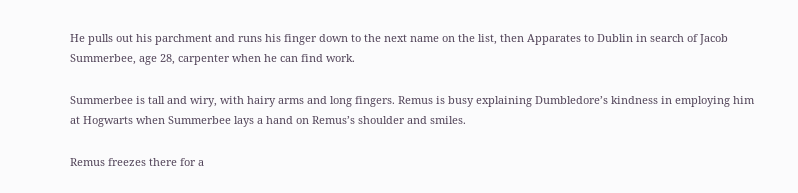He pulls out his parchment and runs his finger down to the next name on the list, then Apparates to Dublin in search of Jacob Summerbee, age 28, carpenter when he can find work.

Summerbee is tall and wiry, with hairy arms and long fingers. Remus is busy explaining Dumbledore’s kindness in employing him at Hogwarts when Summerbee lays a hand on Remus’s shoulder and smiles.

Remus freezes there for a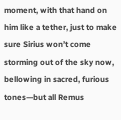moment, with that hand on him like a tether, just to make sure Sirius won’t come storming out of the sky now, bellowing in sacred, furious tones—but all Remus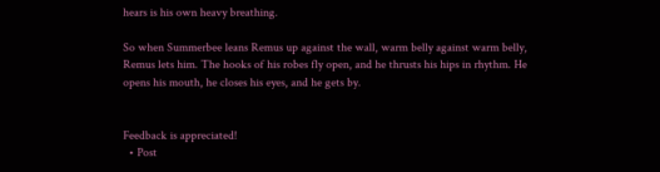hears is his own heavy breathing.

So when Summerbee leans Remus up against the wall, warm belly against warm belly, Remus lets him. The hooks of his robes fly open, and he thrusts his hips in rhythm. He opens his mouth, he closes his eyes, and he gets by.


Feedback is appreciated!
  • Post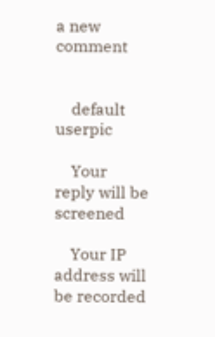a new comment


    default userpic

    Your reply will be screened

    Your IP address will be recorded